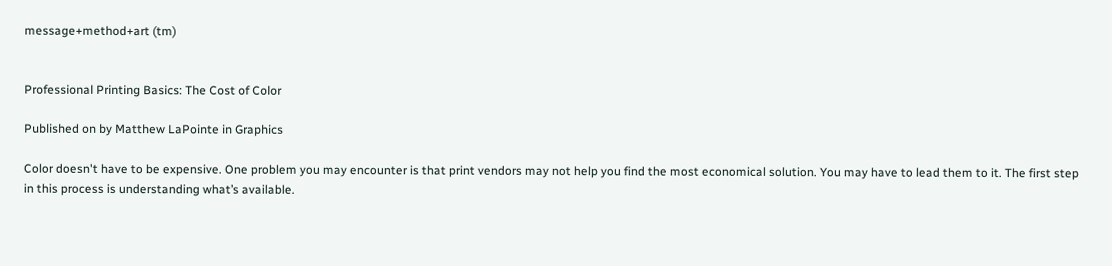message+method+art (tm)


Professional Printing Basics: The Cost of Color

Published on by Matthew LaPointe in Graphics

Color doesn't have to be expensive. One problem you may encounter is that print vendors may not help you find the most economical solution. You may have to lead them to it. The first step in this process is understanding what’s available.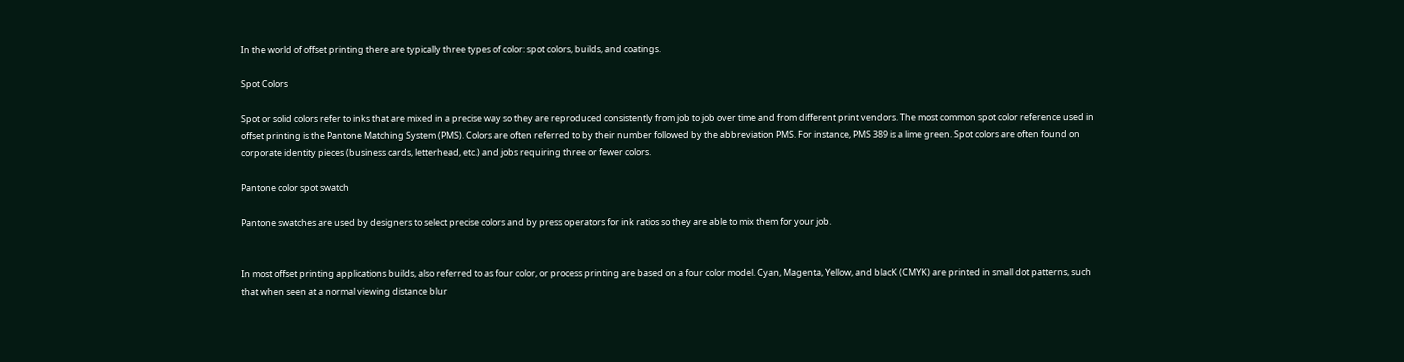In the world of offset printing there are typically three types of color: spot colors, builds, and coatings.

Spot Colors

Spot or solid colors refer to inks that are mixed in a precise way so they are reproduced consistently from job to job over time and from different print vendors. The most common spot color reference used in offset printing is the Pantone Matching System (PMS). Colors are often referred to by their number followed by the abbreviation PMS. For instance, PMS 389 is a lime green. Spot colors are often found on corporate identity pieces (business cards, letterhead, etc.) and jobs requiring three or fewer colors.

Pantone color spot swatch

Pantone swatches are used by designers to select precise colors and by press operators for ink ratios so they are able to mix them for your job.


In most offset printing applications builds, also referred to as four color, or process printing are based on a four color model. Cyan, Magenta, Yellow, and blacK (CMYK) are printed in small dot patterns, such that when seen at a normal viewing distance blur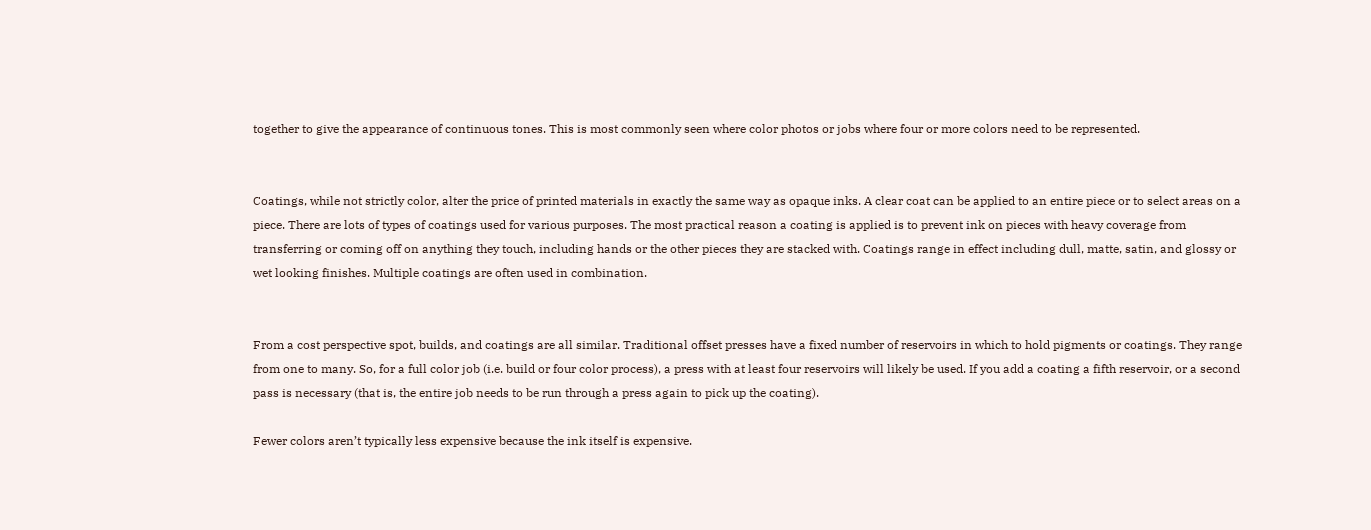together to give the appearance of continuous tones. This is most commonly seen where color photos or jobs where four or more colors need to be represented.


Coatings, while not strictly color, alter the price of printed materials in exactly the same way as opaque inks. A clear coat can be applied to an entire piece or to select areas on a piece. There are lots of types of coatings used for various purposes. The most practical reason a coating is applied is to prevent ink on pieces with heavy coverage from transferring or coming off on anything they touch, including hands or the other pieces they are stacked with. Coatings range in effect including dull, matte, satin, and glossy or wet looking finishes. Multiple coatings are often used in combination.


From a cost perspective spot, builds, and coatings are all similar. Traditional offset presses have a fixed number of reservoirs in which to hold pigments or coatings. They range from one to many. So, for a full color job (i.e. build or four color process), a press with at least four reservoirs will likely be used. If you add a coating a fifth reservoir, or a second pass is necessary (that is, the entire job needs to be run through a press again to pick up the coating).

Fewer colors aren’t typically less expensive because the ink itself is expensive.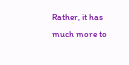Rather, it has much more to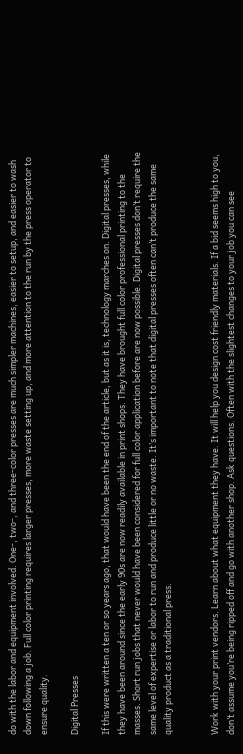do with the labor and equipment involved. One-, two-, and three-color presses are much simpler machines, easier to setup, and easier to wash down following a job. Full color printing requires larger presses, more waste setting up, and more attention to the run by the press operator to ensure quality.

Digital Presses

If this were written a ten or so years ago, that would have been the end of the article, but as it is, technology marches on. Digital presses, while they have been around since the early 90s are now readily available in print shops. They have brought full color professional printing to the masses. Short run jobs that never would have been considered for full color application before are now possible. Digital presses don’t require the same level of expertise or labor to run and produce little or no waste. It’s important to note that digital presses often can’t produce the same quality product as a traditional press.


Work with your print vendors. Learn about what equipment they have. It will help you design cost friendly materials. If a bid seems high to you, don’t assume you’re being ripped off and go with another shop. Ask questions. Often with the slightest changes to your job you can see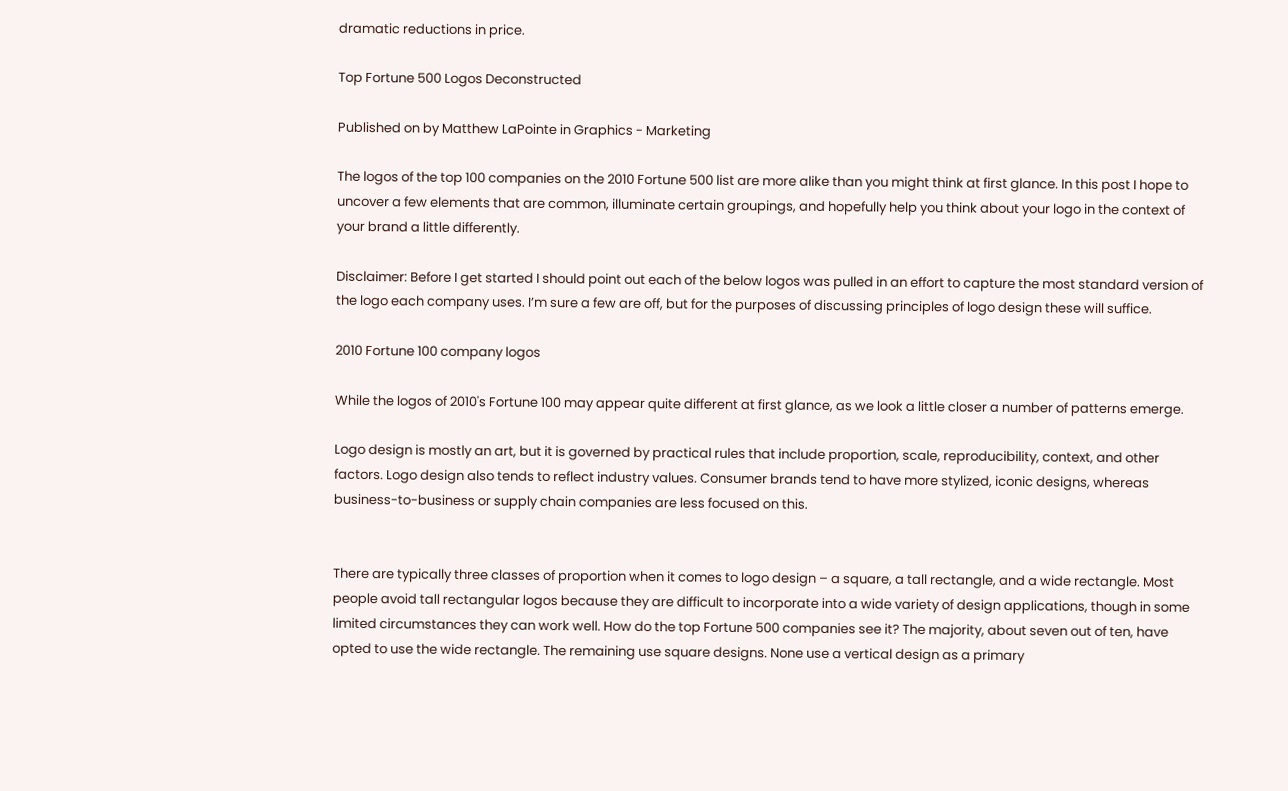dramatic reductions in price.

Top Fortune 500 Logos Deconstructed

Published on by Matthew LaPointe in Graphics - Marketing

The logos of the top 100 companies on the 2010 Fortune 500 list are more alike than you might think at first glance. In this post I hope to uncover a few elements that are common, illuminate certain groupings, and hopefully help you think about your logo in the context of your brand a little differently.

Disclaimer: Before I get started I should point out each of the below logos was pulled in an effort to capture the most standard version of the logo each company uses. I’m sure a few are off, but for the purposes of discussing principles of logo design these will suffice.

2010 Fortune 100 company logos

While the logos of 2010's Fortune 100 may appear quite different at first glance, as we look a little closer a number of patterns emerge.

Logo design is mostly an art, but it is governed by practical rules that include proportion, scale, reproducibility, context, and other factors. Logo design also tends to reflect industry values. Consumer brands tend to have more stylized, iconic designs, whereas business-to-business or supply chain companies are less focused on this.


There are typically three classes of proportion when it comes to logo design – a square, a tall rectangle, and a wide rectangle. Most people avoid tall rectangular logos because they are difficult to incorporate into a wide variety of design applications, though in some limited circumstances they can work well. How do the top Fortune 500 companies see it? The majority, about seven out of ten, have opted to use the wide rectangle. The remaining use square designs. None use a vertical design as a primary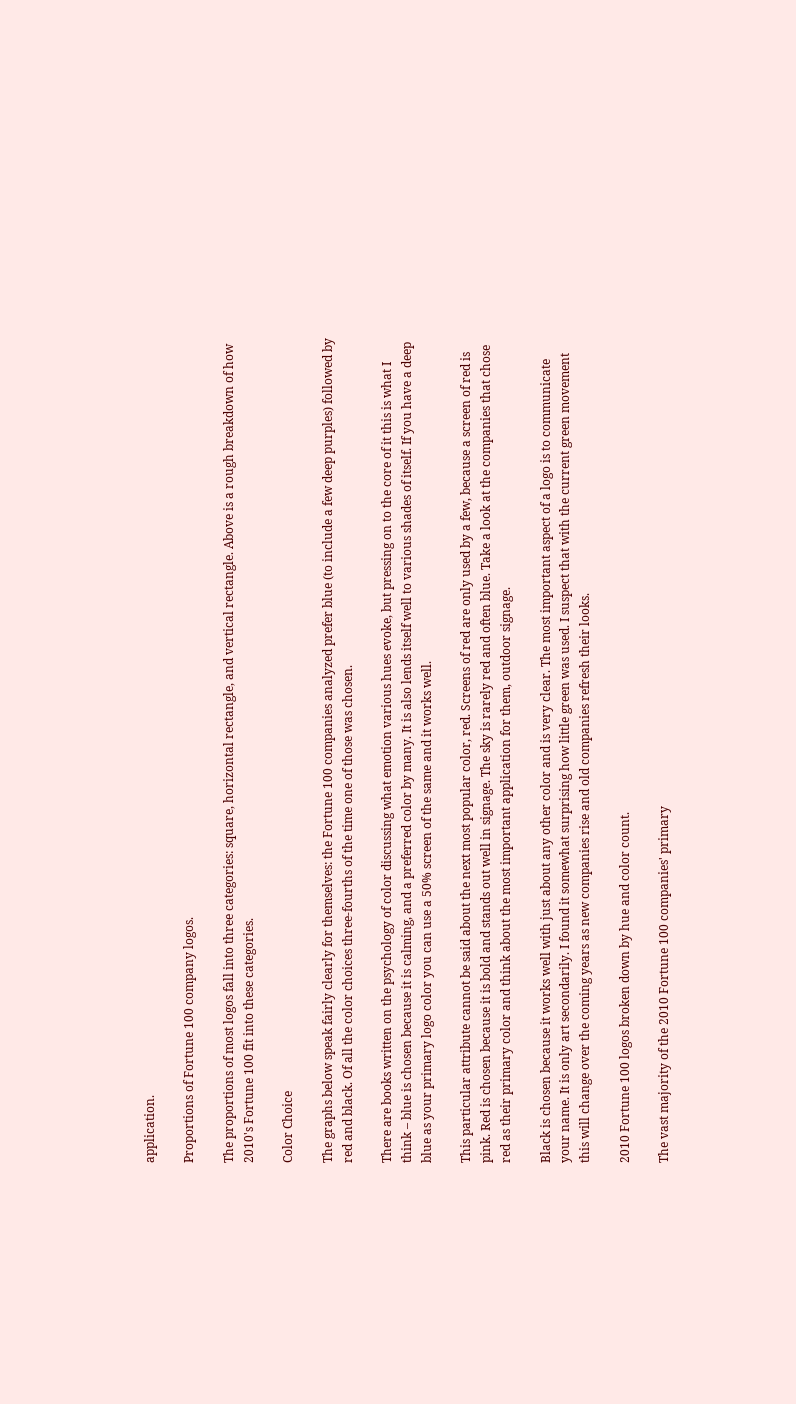application.

Proportions of Fortune 100 company logos.

The proportions of most logos fall into three categories: square, horizontal rectangle, and vertical rectangle. Above is a rough breakdown of how 2010's Fortune 100 fit into these categories.

Color Choice

The graphs below speak fairly clearly for themselves: the Fortune 100 companies analyzed prefer blue (to include a few deep purples) followed by red and black. Of all the color choices three-fourths of the time one of those was chosen.

There are books written on the psychology of color discussing what emotion various hues evoke, but pressing on to the core of it this is what I think – blue is chosen because it is calming, and a preferred color by many. It is also lends itself well to various shades of itself. If you have a deep blue as your primary logo color you can use a 50% screen of the same and it works well.

This particular attribute cannot be said about the next most popular color, red. Screens of red are only used by a few, because a screen of red is pink. Red is chosen because it is bold and stands out well in signage. The sky is rarely red and often blue. Take a look at the companies that chose red as their primary color and think about the most important application for them, outdoor signage.

Black is chosen because it works well with just about any other color and is very clear. The most important aspect of a logo is to communicate your name. It is only art secondarily. I found it somewhat surprising how little green was used. I suspect that with the current green movement this will change over the coming years as new companies rise and old companies refresh their looks.

2010 Fortune 100 logos broken down by hue and color count.

The vast majority of the 2010 Fortune 100 companies' primary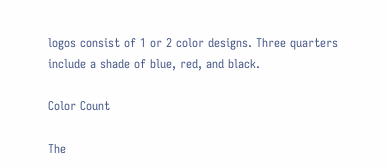logos consist of 1 or 2 color designs. Three quarters include a shade of blue, red, and black.

Color Count

The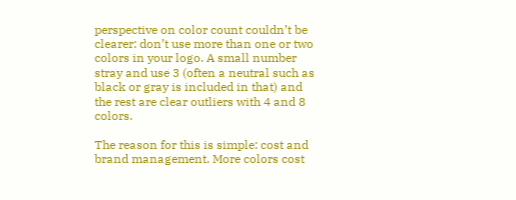perspective on color count couldn’t be clearer: don’t use more than one or two colors in your logo. A small number stray and use 3 (often a neutral such as black or gray is included in that) and the rest are clear outliers with 4 and 8 colors.

The reason for this is simple: cost and brand management. More colors cost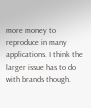more money to reproduce in many applications. I think the larger issue has to do with brands though.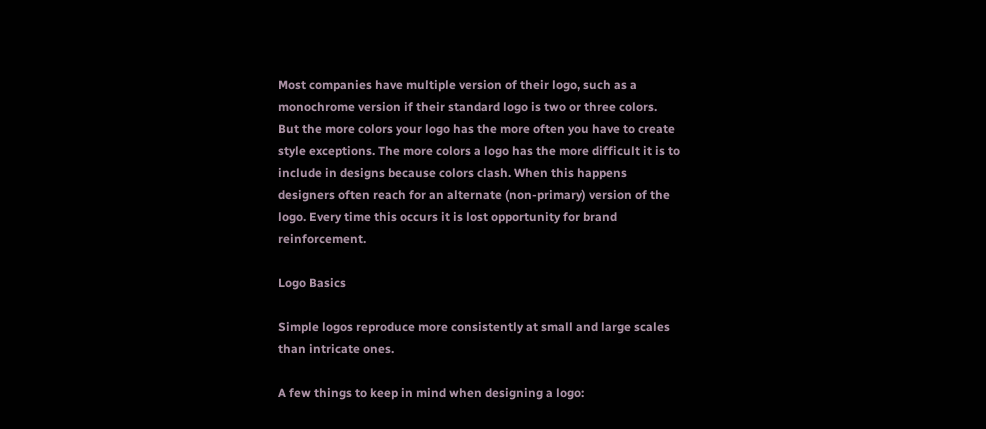Most companies have multiple version of their logo, such as a monochrome version if their standard logo is two or three colors. But the more colors your logo has the more often you have to create style exceptions. The more colors a logo has the more difficult it is to include in designs because colors clash. When this happens designers often reach for an alternate (non-primary) version of the logo. Every time this occurs it is lost opportunity for brand reinforcement.

Logo Basics

Simple logos reproduce more consistently at small and large scales than intricate ones.

A few things to keep in mind when designing a logo: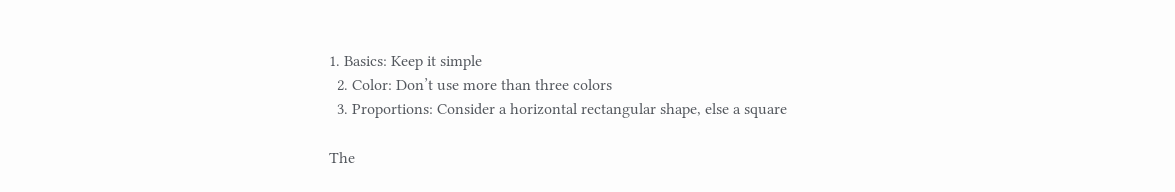1. Basics: Keep it simple
  2. Color: Don’t use more than three colors
  3. Proportions: Consider a horizontal rectangular shape, else a square

The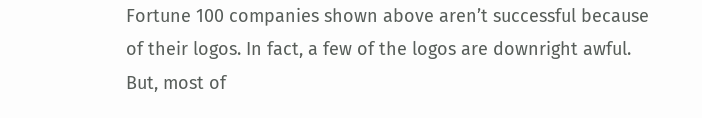Fortune 100 companies shown above aren’t successful because of their logos. In fact, a few of the logos are downright awful. But, most of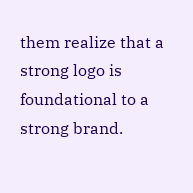them realize that a strong logo is foundational to a strong brand.